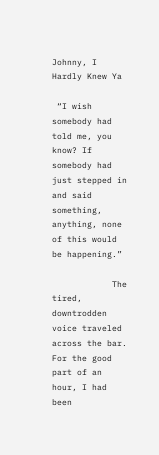Johnny, I Hardly Knew Ya

 “I wish somebody had told me, you know? If somebody had just stepped in and said something, anything, none of this would be happening.”

            The tired, downtrodden voice traveled across the bar. For the good part of an hour, I had been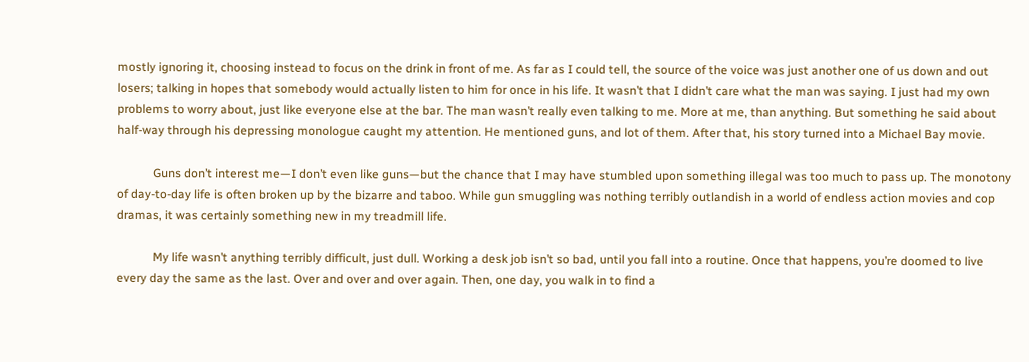mostly ignoring it, choosing instead to focus on the drink in front of me. As far as I could tell, the source of the voice was just another one of us down and out losers; talking in hopes that somebody would actually listen to him for once in his life. It wasn’t that I didn’t care what the man was saying. I just had my own problems to worry about, just like everyone else at the bar. The man wasn’t really even talking to me. More at me, than anything. But something he said about half-way through his depressing monologue caught my attention. He mentioned guns, and lot of them. After that, his story turned into a Michael Bay movie.

            Guns don’t interest me—I don’t even like guns—but the chance that I may have stumbled upon something illegal was too much to pass up. The monotony of day-to-day life is often broken up by the bizarre and taboo. While gun smuggling was nothing terribly outlandish in a world of endless action movies and cop dramas, it was certainly something new in my treadmill life.

            My life wasn’t anything terribly difficult, just dull. Working a desk job isn’t so bad, until you fall into a routine. Once that happens, you’re doomed to live every day the same as the last. Over and over and over again. Then, one day, you walk in to find a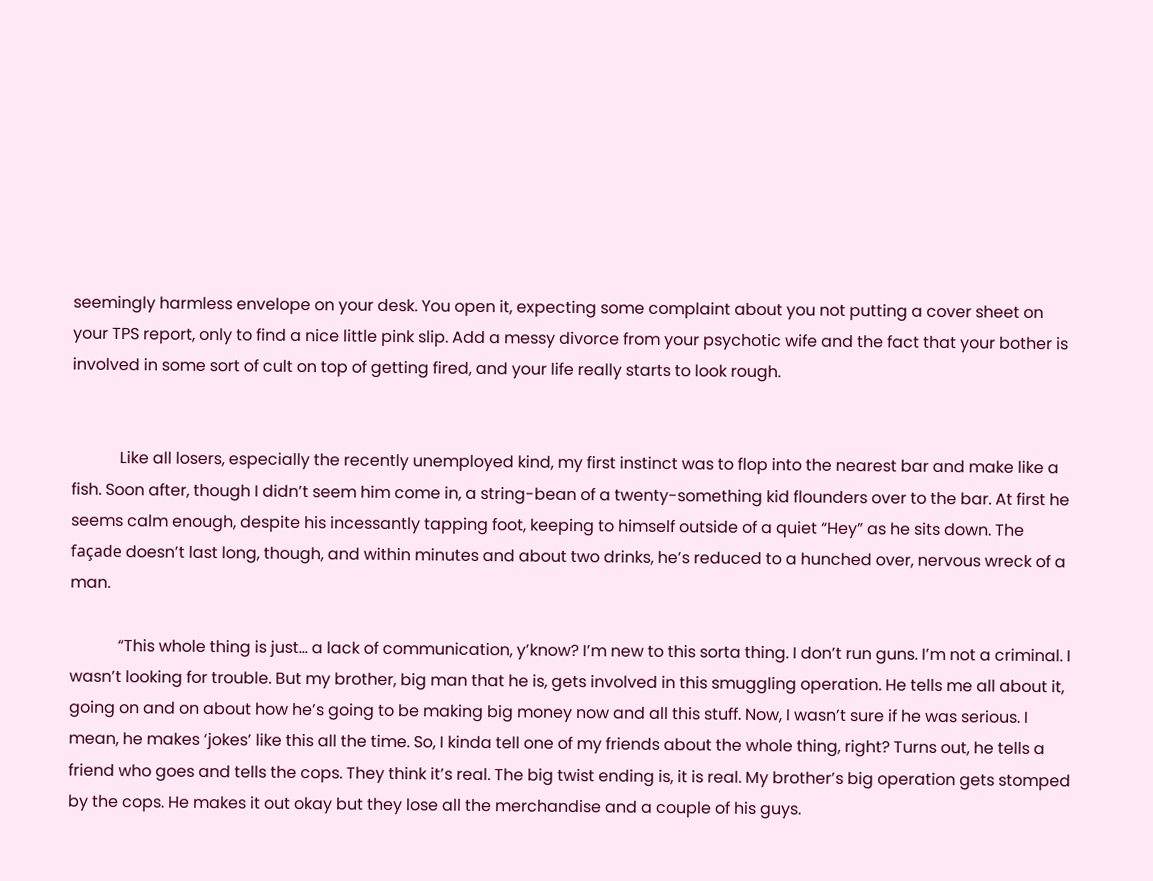seemingly harmless envelope on your desk. You open it, expecting some complaint about you not putting a cover sheet on your TPS report, only to find a nice little pink slip. Add a messy divorce from your psychotic wife and the fact that your bother is involved in some sort of cult on top of getting fired, and your life really starts to look rough.


            Like all losers, especially the recently unemployed kind, my first instinct was to flop into the nearest bar and make like a fish. Soon after, though I didn’t seem him come in, a string-bean of a twenty-something kid flounders over to the bar. At first he seems calm enough, despite his incessantly tapping foot, keeping to himself outside of a quiet “Hey” as he sits down. The façade doesn’t last long, though, and within minutes and about two drinks, he’s reduced to a hunched over, nervous wreck of a man.

            “This whole thing is just... a lack of communication, y’know? I’m new to this sorta thing. I don’t run guns. I’m not a criminal. I wasn’t looking for trouble. But my brother, big man that he is, gets involved in this smuggling operation. He tells me all about it, going on and on about how he’s going to be making big money now and all this stuff. Now, I wasn’t sure if he was serious. I mean, he makes ‘jokes’ like this all the time. So, I kinda tell one of my friends about the whole thing, right? Turns out, he tells a friend who goes and tells the cops. They think it’s real. The big twist ending is, it is real. My brother’s big operation gets stomped by the cops. He makes it out okay but they lose all the merchandise and a couple of his guys.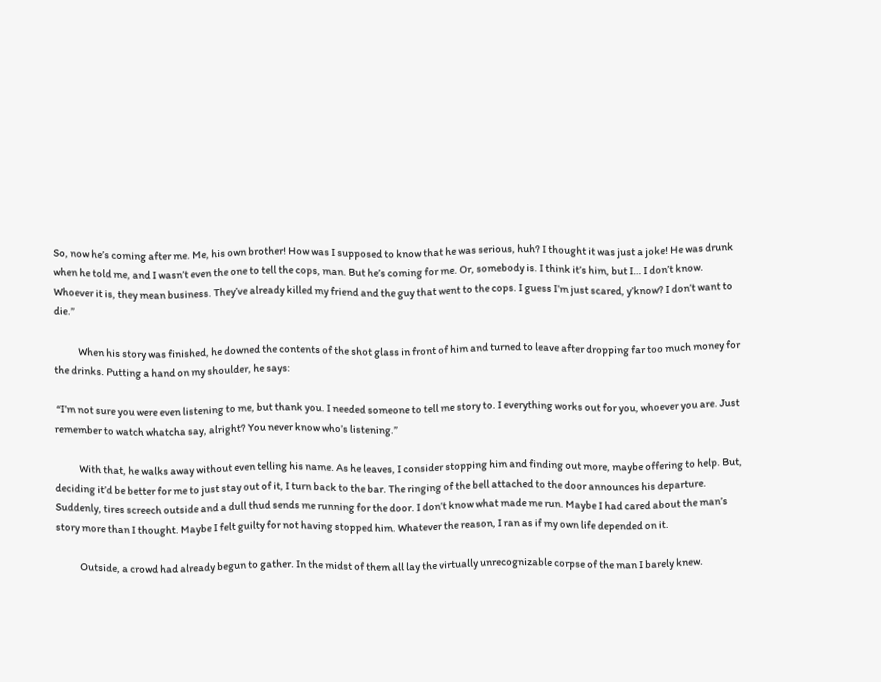So, now he’s coming after me. Me, his own brother! How was I supposed to know that he was serious, huh? I thought it was just a joke! He was drunk when he told me, and I wasn’t even the one to tell the cops, man. But he’s coming for me. Or, somebody is. I think it’s him, but I… I don’t know. Whoever it is, they mean business. They’ve already killed my friend and the guy that went to the cops. I guess I’m just scared, y’know? I don’t want to die.”

            When his story was finished, he downed the contents of the shot glass in front of him and turned to leave after dropping far too much money for the drinks. Putting a hand on my shoulder, he says:

 “I’m not sure you were even listening to me, but thank you. I needed someone to tell me story to. I everything works out for you, whoever you are. Just remember to watch whatcha say, alright? You never know who’s listening.”

            With that, he walks away without even telling his name. As he leaves, I consider stopping him and finding out more, maybe offering to help. But, deciding it’d be better for me to just stay out of it, I turn back to the bar. The ringing of the bell attached to the door announces his departure. Suddenly, tires screech outside and a dull thud sends me running for the door. I don’t know what made me run. Maybe I had cared about the man’s story more than I thought. Maybe I felt guilty for not having stopped him. Whatever the reason, I ran as if my own life depended on it.

            Outside, a crowd had already begun to gather. In the midst of them all lay the virtually unrecognizable corpse of the man I barely knew.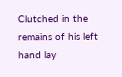Clutched in the remains of his left hand lay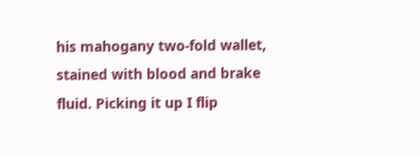his mahogany two-fold wallet, stained with blood and brake fluid. Picking it up I flip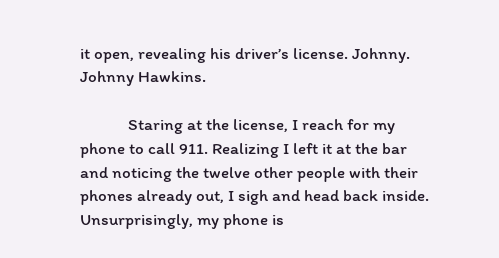it open, revealing his driver’s license. Johnny. Johnny Hawkins.

            Staring at the license, I reach for my phone to call 911. Realizing I left it at the bar and noticing the twelve other people with their phones already out, I sigh and head back inside. Unsurprisingly, my phone is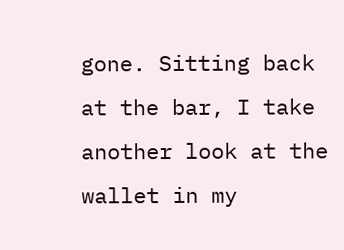gone. Sitting back at the bar, I take another look at the wallet in my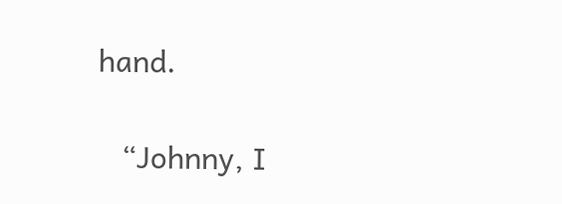hand.

   “Johnny, I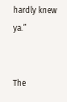hardly knew ya.”


The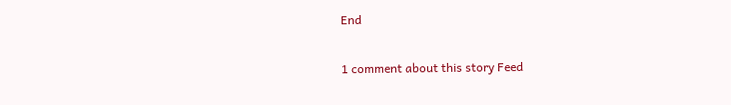End

1 comment about this story Feed